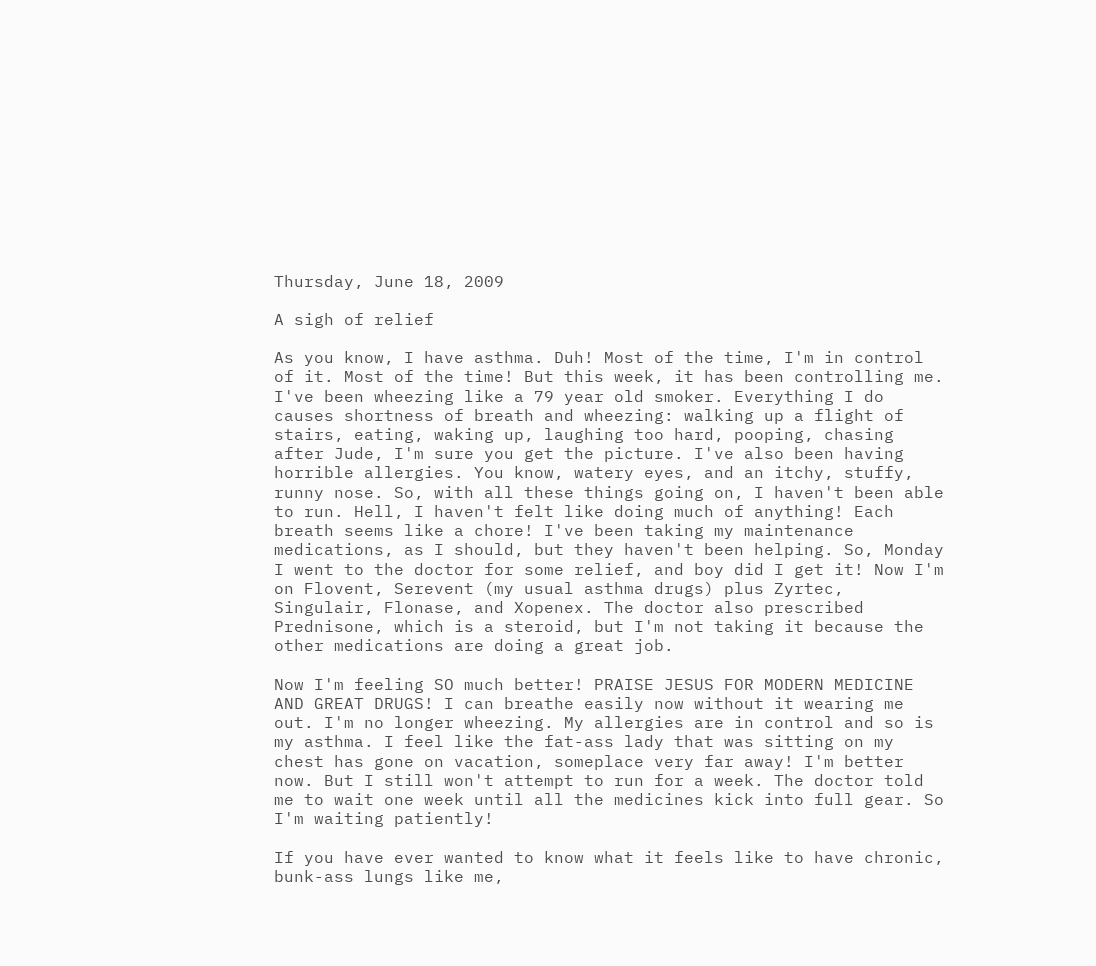Thursday, June 18, 2009

A sigh of relief

As you know, I have asthma. Duh! Most of the time, I'm in control of it. Most of the time! But this week, it has been controlling me. I've been wheezing like a 79 year old smoker. Everything I do causes shortness of breath and wheezing: walking up a flight of stairs, eating, waking up, laughing too hard, pooping, chasing after Jude, I'm sure you get the picture. I've also been having horrible allergies. You know, watery eyes, and an itchy, stuffy, runny nose. So, with all these things going on, I haven't been able to run. Hell, I haven't felt like doing much of anything! Each breath seems like a chore! I've been taking my maintenance medications, as I should, but they haven't been helping. So, Monday I went to the doctor for some relief, and boy did I get it! Now I'm on Flovent, Serevent (my usual asthma drugs) plus Zyrtec, Singulair, Flonase, and Xopenex. The doctor also prescribed Prednisone, which is a steroid, but I'm not taking it because the other medications are doing a great job.

Now I'm feeling SO much better! PRAISE JESUS FOR MODERN MEDICINE AND GREAT DRUGS! I can breathe easily now without it wearing me out. I'm no longer wheezing. My allergies are in control and so is my asthma. I feel like the fat-ass lady that was sitting on my chest has gone on vacation, someplace very far away! I'm better now. But I still won't attempt to run for a week. The doctor told me to wait one week until all the medicines kick into full gear. So I'm waiting patiently!

If you have ever wanted to know what it feels like to have chronic, bunk-ass lungs like me,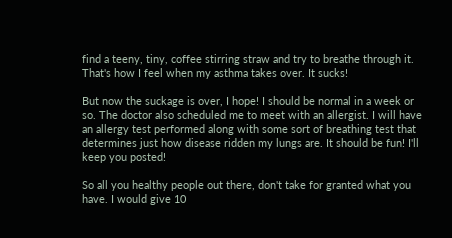find a teeny, tiny, coffee stirring straw and try to breathe through it. That's how I feel when my asthma takes over. It sucks!

But now the suckage is over, I hope! I should be normal in a week or so. The doctor also scheduled me to meet with an allergist. I will have an allergy test performed along with some sort of breathing test that determines just how disease ridden my lungs are. It should be fun! I'll keep you posted!

So all you healthy people out there, don't take for granted what you have. I would give 10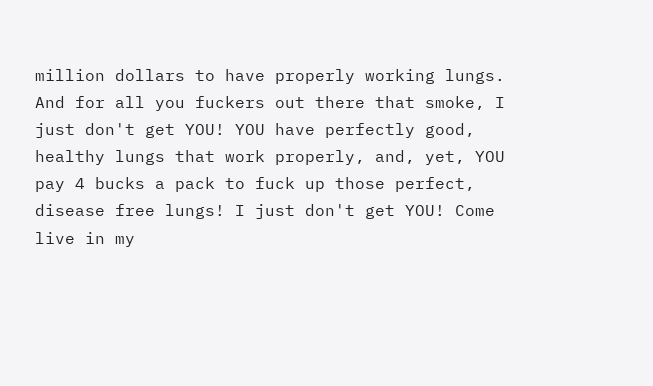million dollars to have properly working lungs. And for all you fuckers out there that smoke, I just don't get YOU! YOU have perfectly good, healthy lungs that work properly, and, yet, YOU pay 4 bucks a pack to fuck up those perfect, disease free lungs! I just don't get YOU! Come live in my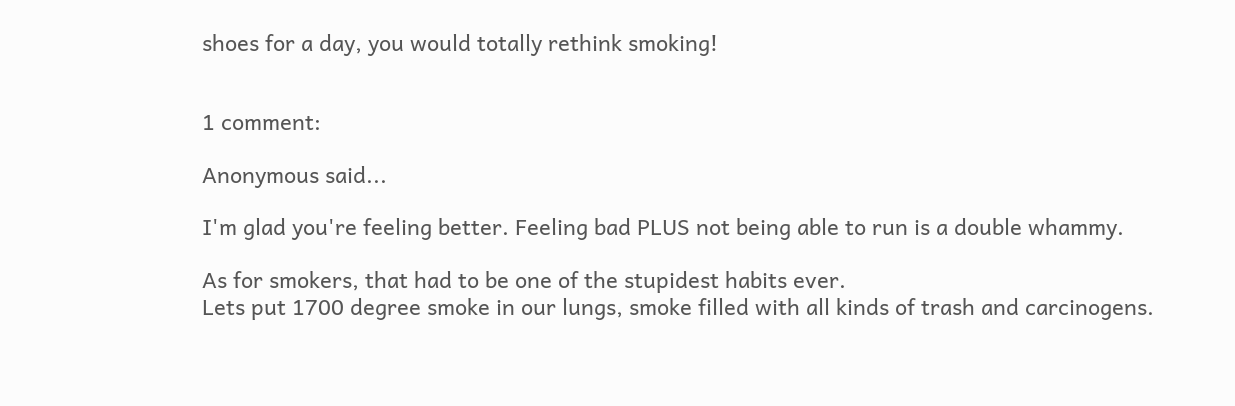shoes for a day, you would totally rethink smoking!


1 comment:

Anonymous said...

I'm glad you're feeling better. Feeling bad PLUS not being able to run is a double whammy.

As for smokers, that had to be one of the stupidest habits ever.
Lets put 1700 degree smoke in our lungs, smoke filled with all kinds of trash and carcinogens.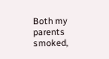Both my parents smoked,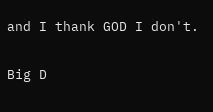and I thank GOD I don't.

Big D